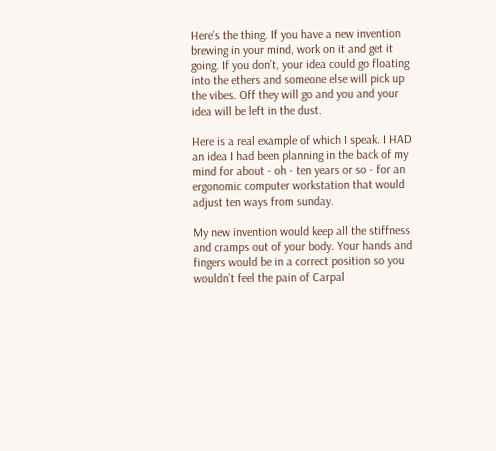Here’s the thing. If you have a new invention brewing in your mind, work on it and get it going. If you don’t, your idea could go floating into the ethers and someone else will pick up the vibes. Off they will go and you and your idea will be left in the dust.

Here is a real example of which I speak. I HAD an idea I had been planning in the back of my mind for about - oh - ten years or so - for an ergonomic computer workstation that would adjust ten ways from sunday.

My new invention would keep all the stiffness and cramps out of your body. Your hands and fingers would be in a correct position so you wouldn’t feel the pain of Carpal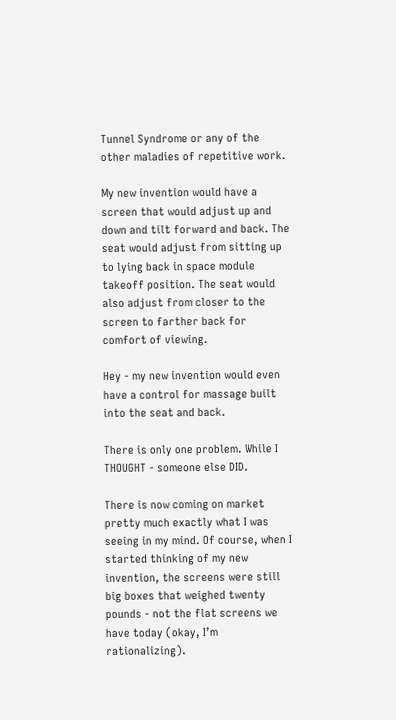Tunnel Syndrome or any of the other maladies of repetitive work.

My new invention would have a screen that would adjust up and down and tilt forward and back. The seat would adjust from sitting up to lying back in space module takeoff position. The seat would also adjust from closer to the screen to farther back for comfort of viewing.

Hey - my new invention would even have a control for massage built into the seat and back.

There is only one problem. While I THOUGHT - someone else DID.

There is now coming on market pretty much exactly what I was seeing in my mind. Of course, when I started thinking of my new invention, the screens were still big boxes that weighed twenty pounds - not the flat screens we have today (okay, I’m rationalizing).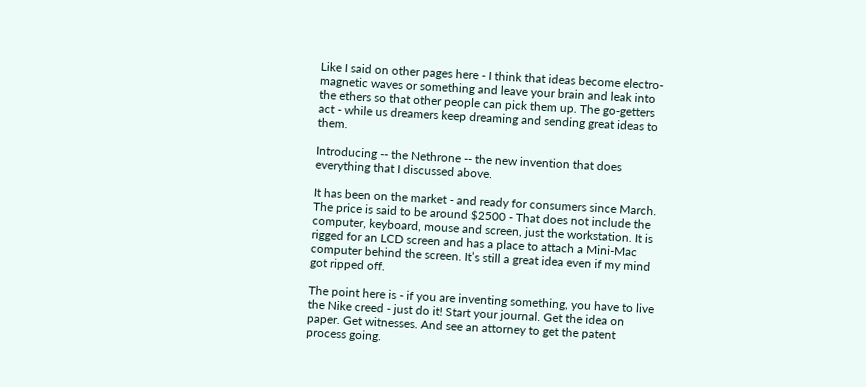Like I said on other pages here - I think that ideas become electro-magnetic waves or something and leave your brain and leak into the ethers so that other people can pick them up. The go-getters act - while us dreamers keep dreaming and sending great ideas to them.

Introducing -- the Nethrone -- the new invention that does everything that I discussed above.

It has been on the market - and ready for consumers since March. The price is said to be around $2500 - That does not include the computer, keyboard, mouse and screen, just the workstation. It is rigged for an LCD screen and has a place to attach a Mini-Mac computer behind the screen. It’s still a great idea even if my mind got ripped off.

The point here is - if you are inventing something, you have to live the Nike creed - just do it! Start your journal. Get the idea on paper. Get witnesses. And see an attorney to get the patent process going.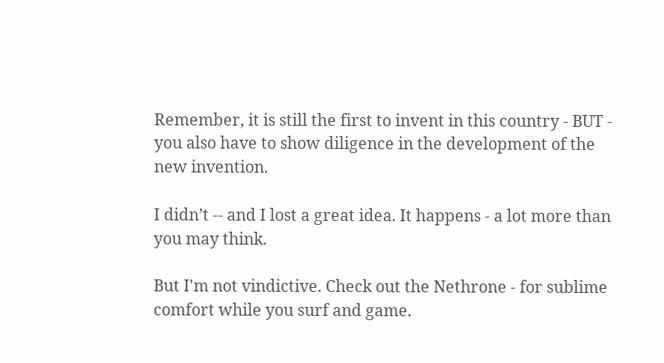Remember, it is still the first to invent in this country - BUT - you also have to show diligence in the development of the new invention.

I didn’t -- and I lost a great idea. It happens - a lot more than you may think.

But I'm not vindictive. Check out the Nethrone - for sublime comfort while you surf and game.